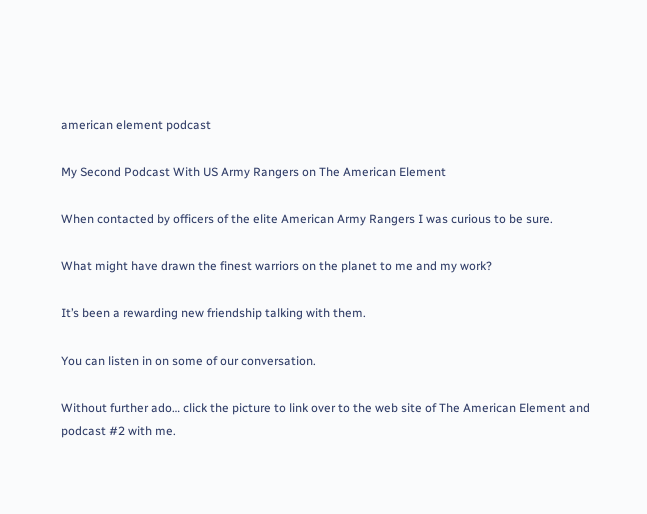american element podcast

My Second Podcast With US Army Rangers on The American Element

When contacted by officers of the elite American Army Rangers I was curious to be sure.

What might have drawn the finest warriors on the planet to me and my work?

It’s been a rewarding new friendship talking with them.

You can listen in on some of our conversation.

Without further ado… click the picture to link over to the web site of The American Element and podcast #2 with me.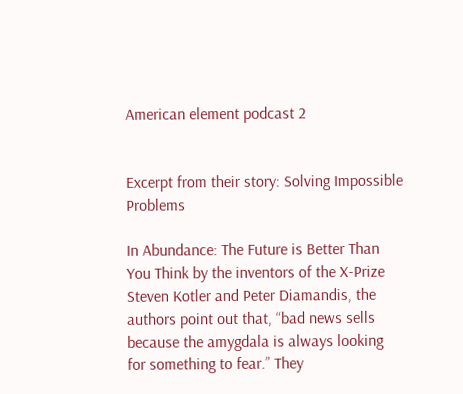American element podcast 2


Excerpt from their story: Solving Impossible Problems

In Abundance: The Future is Better Than You Think by the inventors of the X-Prize Steven Kotler and Peter Diamandis, the authors point out that, “bad news sells because the amygdala is always looking for something to fear.” They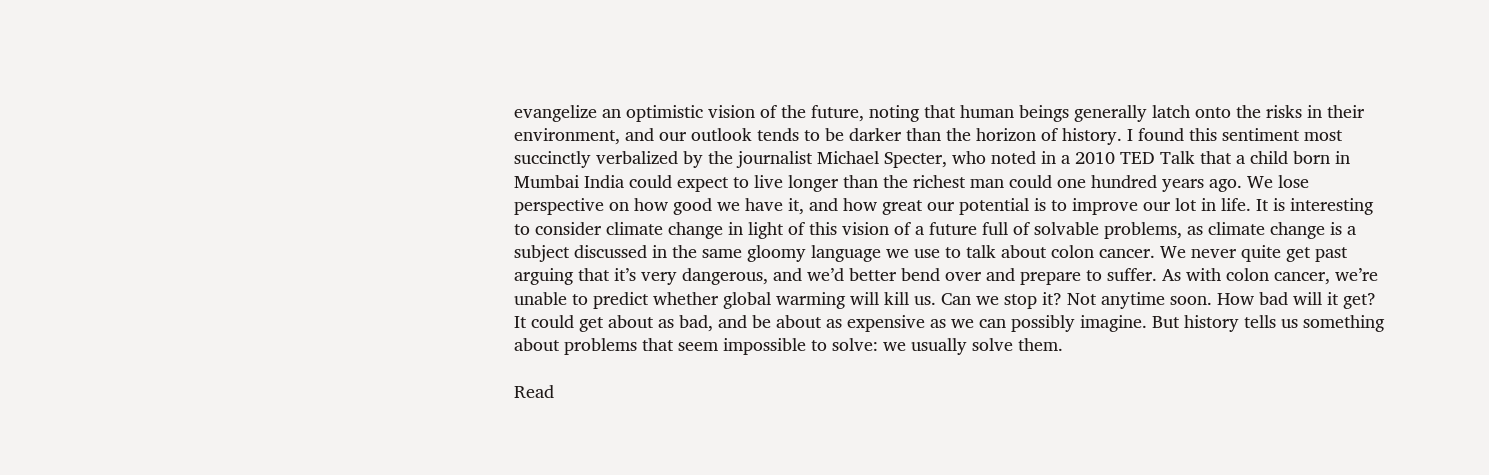evangelize an optimistic vision of the future, noting that human beings generally latch onto the risks in their environment, and our outlook tends to be darker than the horizon of history. I found this sentiment most succinctly verbalized by the journalist Michael Specter, who noted in a 2010 TED Talk that a child born in Mumbai India could expect to live longer than the richest man could one hundred years ago. We lose perspective on how good we have it, and how great our potential is to improve our lot in life. It is interesting to consider climate change in light of this vision of a future full of solvable problems, as climate change is a subject discussed in the same gloomy language we use to talk about colon cancer. We never quite get past arguing that it’s very dangerous, and we’d better bend over and prepare to suffer. As with colon cancer, we’re unable to predict whether global warming will kill us. Can we stop it? Not anytime soon. How bad will it get? It could get about as bad, and be about as expensive as we can possibly imagine. But history tells us something about problems that seem impossible to solve: we usually solve them.

Read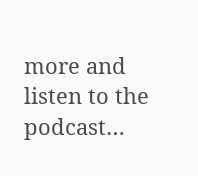more and listen to the podcast…